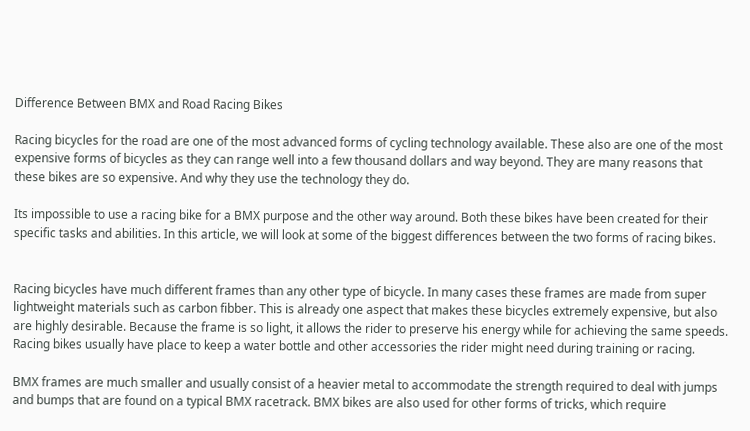Difference Between BMX and Road Racing Bikes

Racing bicycles for the road are one of the most advanced forms of cycling technology available. These also are one of the most expensive forms of bicycles as they can range well into a few thousand dollars and way beyond. They are many reasons that these bikes are so expensive. And why they use the technology they do.

Its impossible to use a racing bike for a BMX purpose and the other way around. Both these bikes have been created for their specific tasks and abilities. In this article, we will look at some of the biggest differences between the two forms of racing bikes.


Racing bicycles have much different frames than any other type of bicycle. In many cases these frames are made from super lightweight materials such as carbon fibber. This is already one aspect that makes these bicycles extremely expensive, but also are highly desirable. Because the frame is so light, it allows the rider to preserve his energy while for achieving the same speeds. Racing bikes usually have place to keep a water bottle and other accessories the rider might need during training or racing.

BMX frames are much smaller and usually consist of a heavier metal to accommodate the strength required to deal with jumps and bumps that are found on a typical BMX racetrack. BMX bikes are also used for other forms of tricks, which require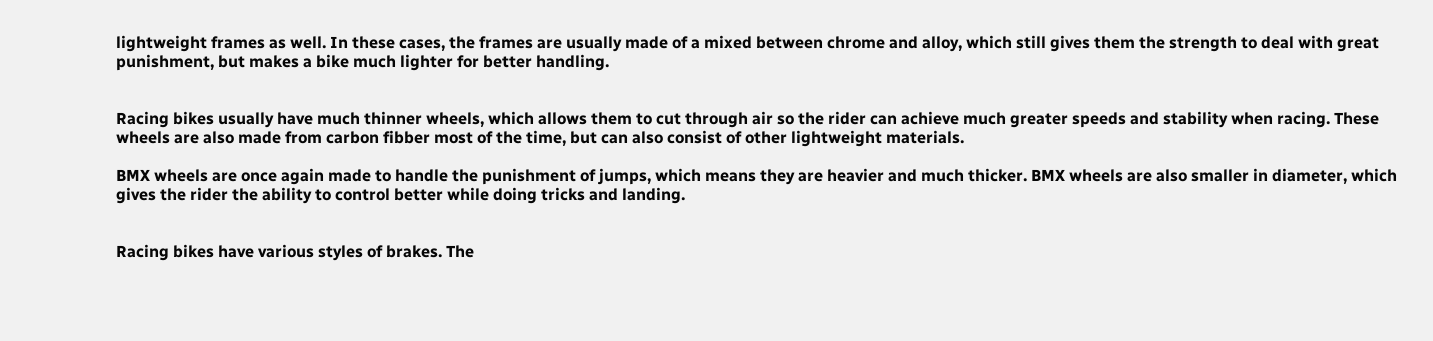lightweight frames as well. In these cases, the frames are usually made of a mixed between chrome and alloy, which still gives them the strength to deal with great punishment, but makes a bike much lighter for better handling.


Racing bikes usually have much thinner wheels, which allows them to cut through air so the rider can achieve much greater speeds and stability when racing. These wheels are also made from carbon fibber most of the time, but can also consist of other lightweight materials.

BMX wheels are once again made to handle the punishment of jumps, which means they are heavier and much thicker. BMX wheels are also smaller in diameter, which gives the rider the ability to control better while doing tricks and landing.


Racing bikes have various styles of brakes. The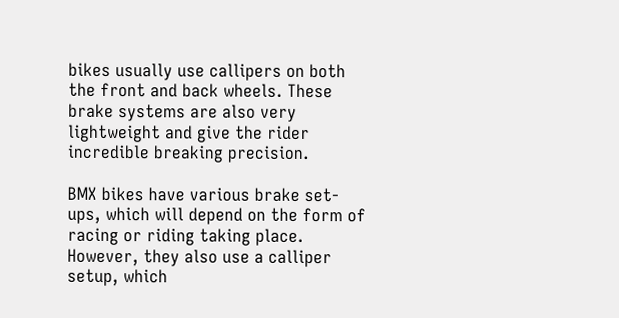bikes usually use callipers on both the front and back wheels. These brake systems are also very lightweight and give the rider incredible breaking precision.

BMX bikes have various brake set-ups, which will depend on the form of racing or riding taking place. However, they also use a calliper setup, which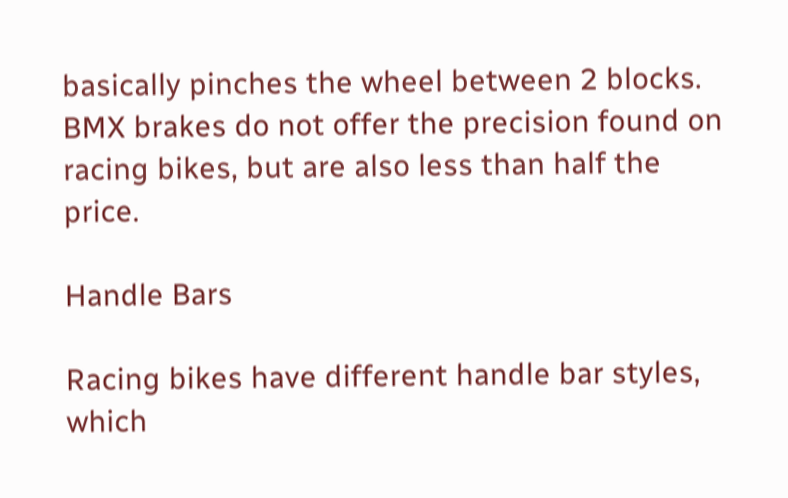basically pinches the wheel between 2 blocks. BMX brakes do not offer the precision found on racing bikes, but are also less than half the price.

Handle Bars

Racing bikes have different handle bar styles, which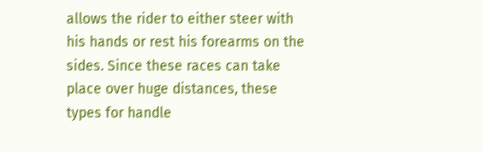allows the rider to either steer with his hands or rest his forearms on the sides. Since these races can take place over huge distances, these types for handle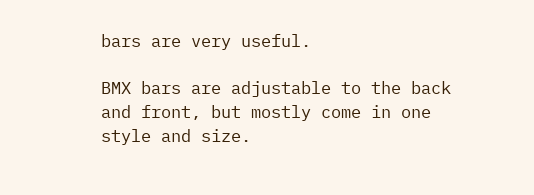bars are very useful.

BMX bars are adjustable to the back and front, but mostly come in one style and size.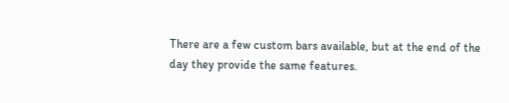There are a few custom bars available, but at the end of the day they provide the same features.